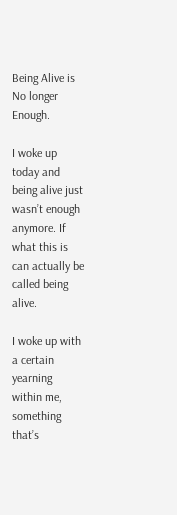Being Alive is No longer Enough.

I woke up today and being alive just wasn’t enough anymore. If what this is can actually be called being alive.

I woke up with a certain yearning within me, something that’s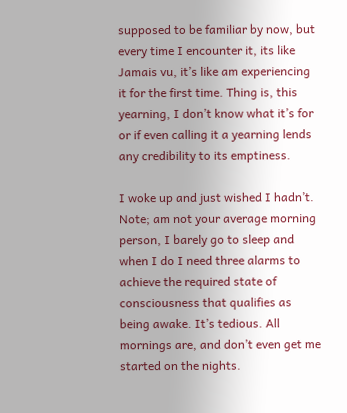supposed to be familiar by now, but every time I encounter it, its like Jamais vu, it’s like am experiencing it for the first time. Thing is, this yearning, I don’t know what it’s for or if even calling it a yearning lends any credibility to its emptiness.

I woke up and just wished I hadn’t. Note; am not your average morning person, I barely go to sleep and when I do I need three alarms to achieve the required state of consciousness that qualifies as being awake. It’s tedious. All mornings are, and don’t even get me started on the nights.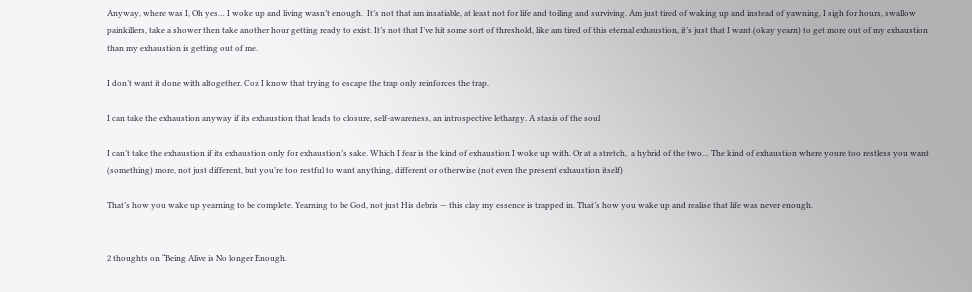Anyway, where was I, Oh yes… I woke up and living wasn’t enough.  It’s not that am insatiable, at least not for life and toiling and surviving. Am just tired of waking up and instead of yawning, I sigh for hours, swallow painkillers, take a shower then take another hour getting ready to exist. It’s not that I’ve hit some sort of threshold, like am tired of this eternal exhaustion, it’s just that I want (okay yearn) to get more out of my exhaustion than my exhaustion is getting out of me.

I don’t want it done with altogether. Coz I know that trying to escape the trap only reinforces the trap.

I can take the exhaustion anyway if its exhaustion that leads to closure, self-awareness, an introspective lethargy. A stasis of the soul

I can’t take the exhaustion if its exhaustion only for exhaustion’s sake. Which I fear is the kind of exhaustion I woke up with. Or at a stretch,  a hybrid of the two… The kind of exhaustion where youre too restless you want (something) more, not just different, but you’re too restful to want anything, different or otherwise (not even the present exhaustion itself)

That’s how you wake up yearning to be complete. Yearning to be God, not just His debris — this clay my essence is trapped in. That’s how you wake up and realise that life was never enough.


2 thoughts on “Being Alive is No longer Enough.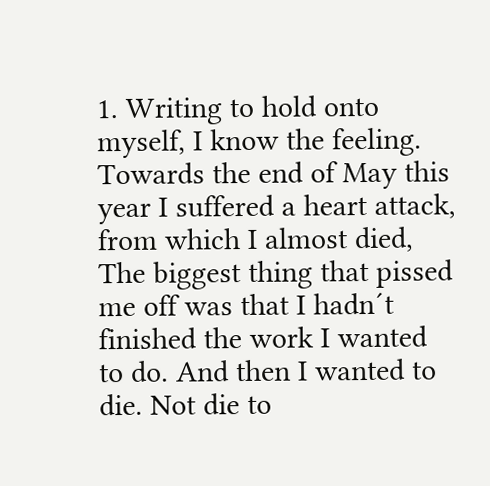1. Writing to hold onto myself, I know the feeling. Towards the end of May this year I suffered a heart attack, from which I almost died, The biggest thing that pissed me off was that I hadn´t finished the work I wanted to do. And then I wanted to die. Not die to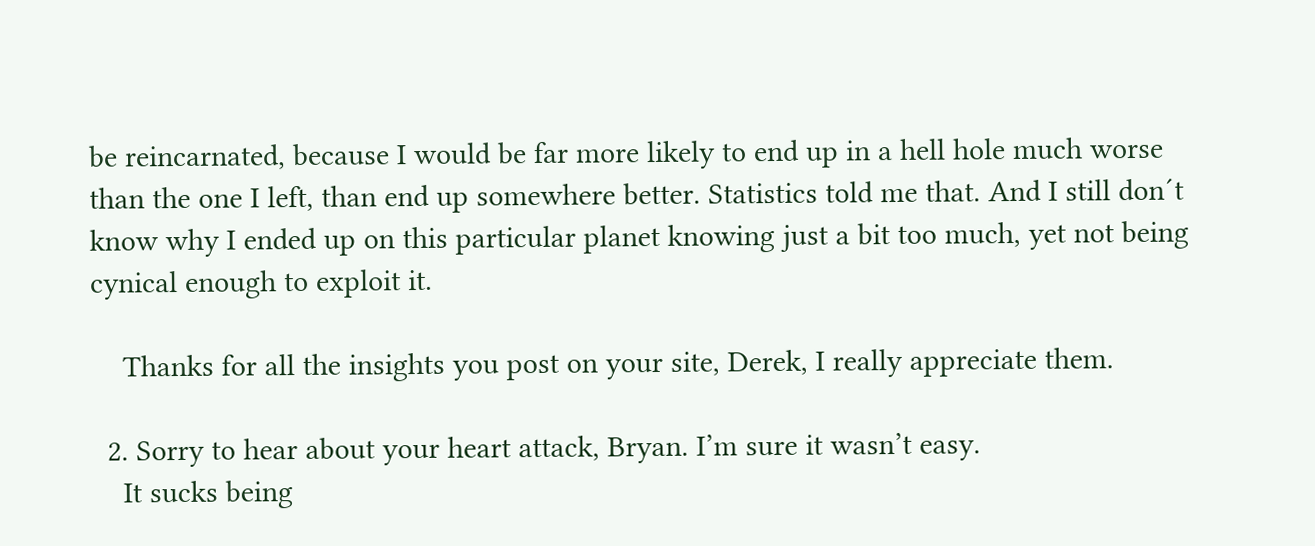be reincarnated, because I would be far more likely to end up in a hell hole much worse than the one I left, than end up somewhere better. Statistics told me that. And I still don´t know why I ended up on this particular planet knowing just a bit too much, yet not being cynical enough to exploit it.

    Thanks for all the insights you post on your site, Derek, I really appreciate them.

  2. Sorry to hear about your heart attack, Bryan. I’m sure it wasn’t easy.
    It sucks being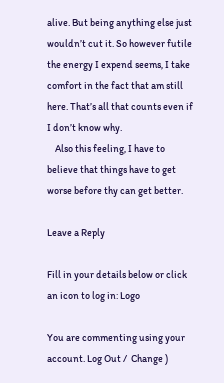alive. But being anything else just wouldn’t cut it. So however futile the energy I expend seems, I take comfort in the fact that am still here. That’s all that counts even if I don’t know why.
    Also this feeling, I have to believe that things have to get worse before thy can get better.

Leave a Reply

Fill in your details below or click an icon to log in: Logo

You are commenting using your account. Log Out /  Change )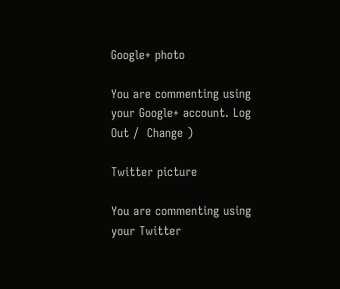Google+ photo

You are commenting using your Google+ account. Log Out /  Change )

Twitter picture

You are commenting using your Twitter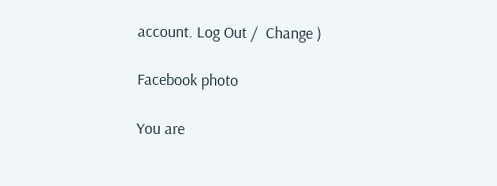account. Log Out /  Change )

Facebook photo

You are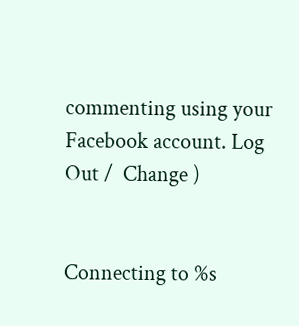commenting using your Facebook account. Log Out /  Change )


Connecting to %s